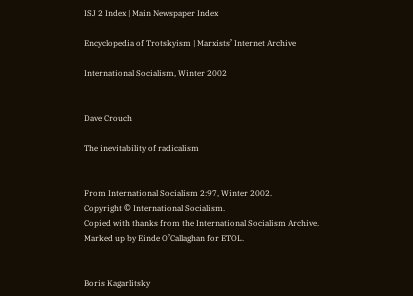ISJ 2 Index | Main Newspaper Index

Encyclopedia of Trotskyism | Marxists’ Internet Archive

International Socialism, Winter 2002


Dave Crouch

The inevitability of radicalism


From International Socialism 2:97, Winter 2002.
Copyright © International Socialism.
Copied with thanks from the International Socialism Archive.
Marked up by Einde O’Callaghan for ETOL.


Boris Kagarlitsky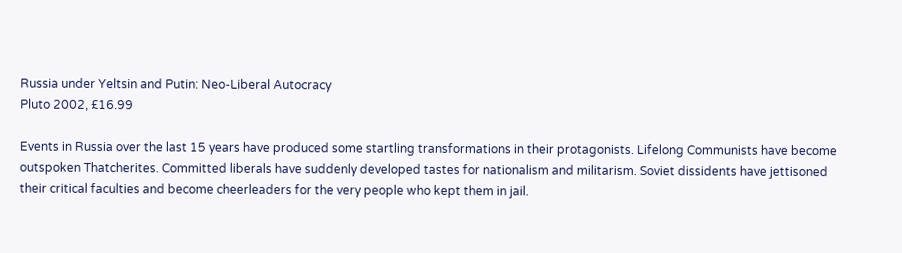Russia under Yeltsin and Putin: Neo-Liberal Autocracy
Pluto 2002, £16.99

Events in Russia over the last 15 years have produced some startling transformations in their protagonists. Lifelong Communists have become outspoken Thatcherites. Committed liberals have suddenly developed tastes for nationalism and militarism. Soviet dissidents have jettisoned their critical faculties and become cheerleaders for the very people who kept them in jail.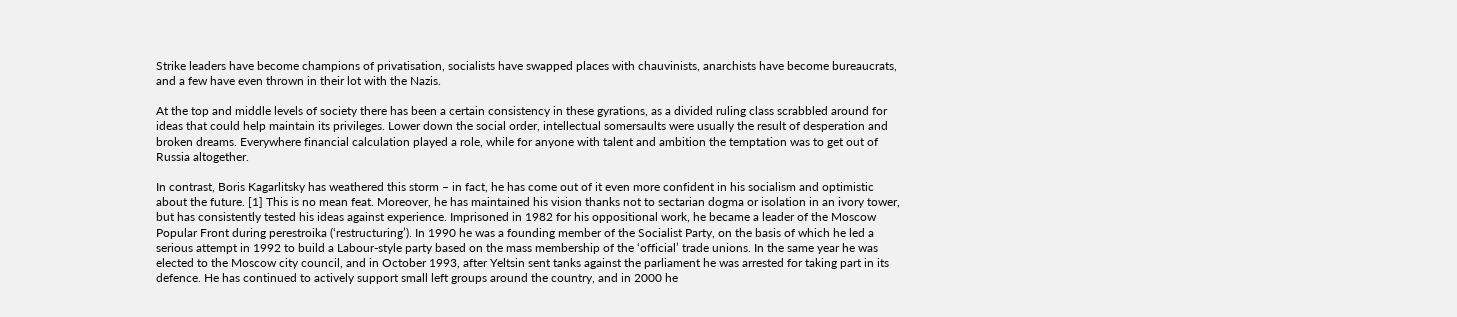Strike leaders have become champions of privatisation, socialists have swapped places with chauvinists, anarchists have become bureaucrats, and a few have even thrown in their lot with the Nazis.

At the top and middle levels of society there has been a certain consistency in these gyrations, as a divided ruling class scrabbled around for ideas that could help maintain its privileges. Lower down the social order, intellectual somersaults were usually the result of desperation and broken dreams. Everywhere financial calculation played a role, while for anyone with talent and ambition the temptation was to get out of Russia altogether.

In contrast, Boris Kagarlitsky has weathered this storm – in fact, he has come out of it even more confident in his socialism and optimistic about the future. [1] This is no mean feat. Moreover, he has maintained his vision thanks not to sectarian dogma or isolation in an ivory tower, but has consistently tested his ideas against experience. Imprisoned in 1982 for his oppositional work, he became a leader of the Moscow Popular Front during perestroika (‘restructuring’). In 1990 he was a founding member of the Socialist Party, on the basis of which he led a serious attempt in 1992 to build a Labour-style party based on the mass membership of the ‘official’ trade unions. In the same year he was elected to the Moscow city council, and in October 1993, after Yeltsin sent tanks against the parliament he was arrested for taking part in its defence. He has continued to actively support small left groups around the country, and in 2000 he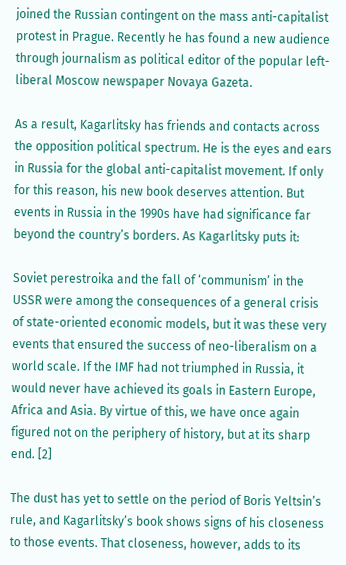joined the Russian contingent on the mass anti-capitalist protest in Prague. Recently he has found a new audience through journalism as political editor of the popular left-liberal Moscow newspaper Novaya Gazeta.

As a result, Kagarlitsky has friends and contacts across the opposition political spectrum. He is the eyes and ears in Russia for the global anti-capitalist movement. If only for this reason, his new book deserves attention. But events in Russia in the 1990s have had significance far beyond the country’s borders. As Kagarlitsky puts it:

Soviet perestroika and the fall of ‘communism’ in the USSR were among the consequences of a general crisis of state-oriented economic models, but it was these very events that ensured the success of neo-liberalism on a world scale. If the IMF had not triumphed in Russia, it would never have achieved its goals in Eastern Europe, Africa and Asia. By virtue of this, we have once again figured not on the periphery of history, but at its sharp end. [2]

The dust has yet to settle on the period of Boris Yeltsin’s rule, and Kagarlitsky’s book shows signs of his closeness to those events. That closeness, however, adds to its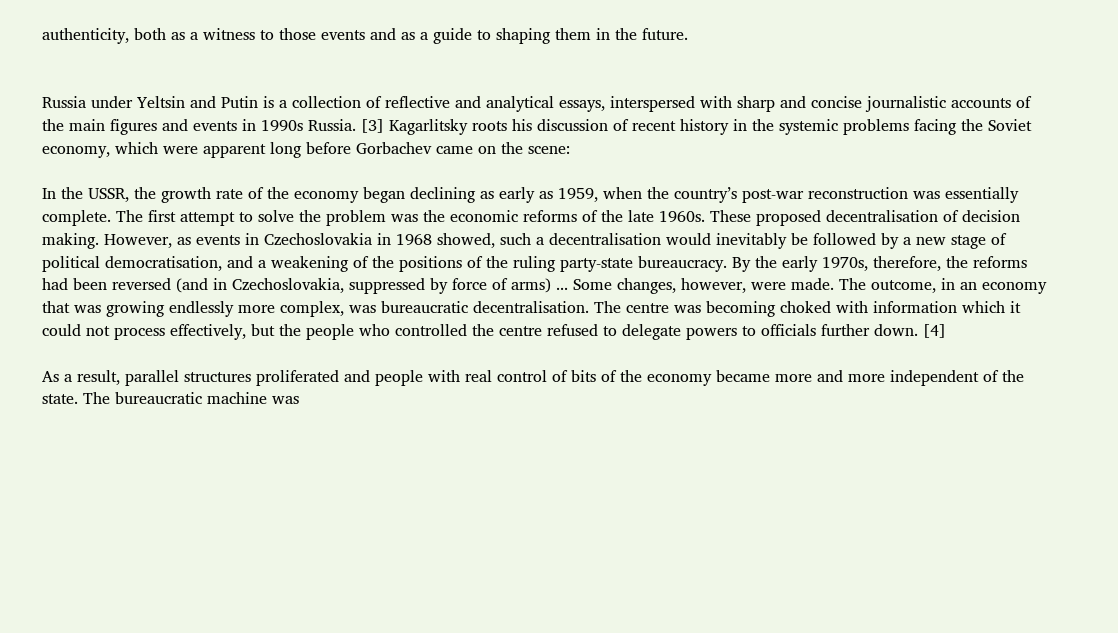authenticity, both as a witness to those events and as a guide to shaping them in the future.


Russia under Yeltsin and Putin is a collection of reflective and analytical essays, interspersed with sharp and concise journalistic accounts of the main figures and events in 1990s Russia. [3] Kagarlitsky roots his discussion of recent history in the systemic problems facing the Soviet economy, which were apparent long before Gorbachev came on the scene:

In the USSR, the growth rate of the economy began declining as early as 1959, when the country’s post-war reconstruction was essentially complete. The first attempt to solve the problem was the economic reforms of the late 1960s. These proposed decentralisation of decision making. However, as events in Czechoslovakia in 1968 showed, such a decentralisation would inevitably be followed by a new stage of political democratisation, and a weakening of the positions of the ruling party-state bureaucracy. By the early 1970s, therefore, the reforms had been reversed (and in Czechoslovakia, suppressed by force of arms) ... Some changes, however, were made. The outcome, in an economy that was growing endlessly more complex, was bureaucratic decentralisation. The centre was becoming choked with information which it could not process effectively, but the people who controlled the centre refused to delegate powers to officials further down. [4]

As a result, parallel structures proliferated and people with real control of bits of the economy became more and more independent of the state. The bureaucratic machine was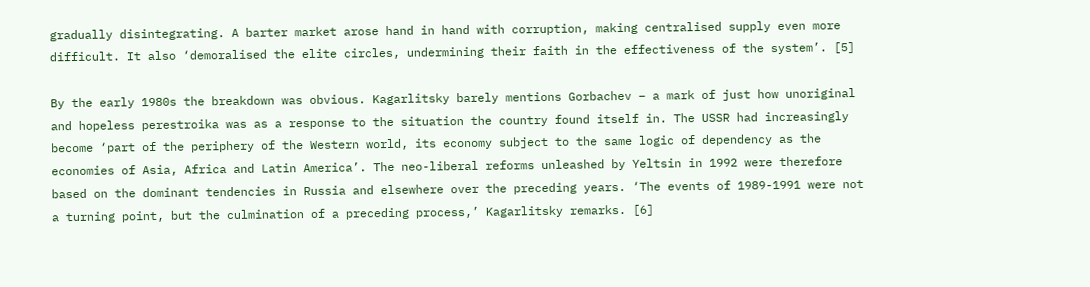gradually disintegrating. A barter market arose hand in hand with corruption, making centralised supply even more difficult. It also ‘demoralised the elite circles, undermining their faith in the effectiveness of the system’. [5]

By the early 1980s the breakdown was obvious. Kagarlitsky barely mentions Gorbachev – a mark of just how unoriginal and hopeless perestroika was as a response to the situation the country found itself in. The USSR had increasingly become ‘part of the periphery of the Western world, its economy subject to the same logic of dependency as the economies of Asia, Africa and Latin America’. The neo-liberal reforms unleashed by Yeltsin in 1992 were therefore based on the dominant tendencies in Russia and elsewhere over the preceding years. ‘The events of 1989-1991 were not a turning point, but the culmination of a preceding process,’ Kagarlitsky remarks. [6]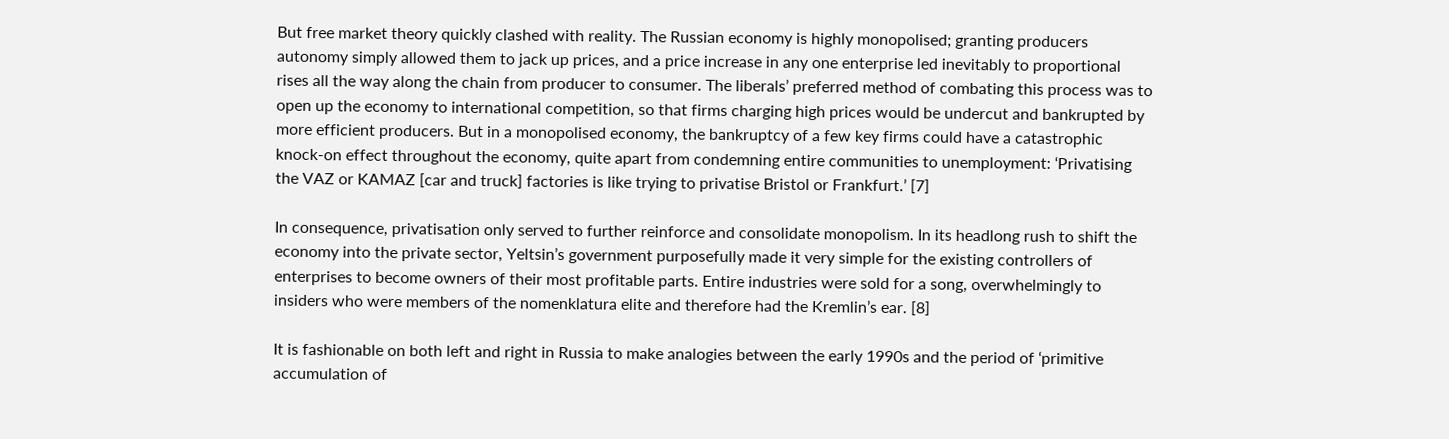But free market theory quickly clashed with reality. The Russian economy is highly monopolised; granting producers autonomy simply allowed them to jack up prices, and a price increase in any one enterprise led inevitably to proportional rises all the way along the chain from producer to consumer. The liberals’ preferred method of combating this process was to open up the economy to international competition, so that firms charging high prices would be undercut and bankrupted by more efficient producers. But in a monopolised economy, the bankruptcy of a few key firms could have a catastrophic knock-on effect throughout the economy, quite apart from condemning entire communities to unemployment: ‘Privatising the VAZ or KAMAZ [car and truck] factories is like trying to privatise Bristol or Frankfurt.’ [7]

In consequence, privatisation only served to further reinforce and consolidate monopolism. In its headlong rush to shift the economy into the private sector, Yeltsin’s government purposefully made it very simple for the existing controllers of enterprises to become owners of their most profitable parts. Entire industries were sold for a song, overwhelmingly to insiders who were members of the nomenklatura elite and therefore had the Kremlin’s ear. [8]

It is fashionable on both left and right in Russia to make analogies between the early 1990s and the period of ‘primitive accumulation of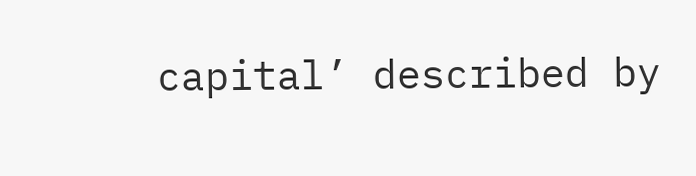capital’ described by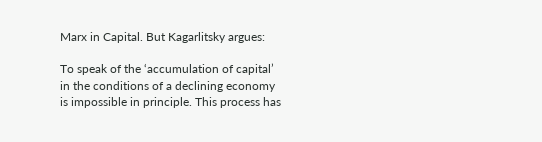Marx in Capital. But Kagarlitsky argues:

To speak of the ‘accumulation of capital’ in the conditions of a declining economy is impossible in principle. This process has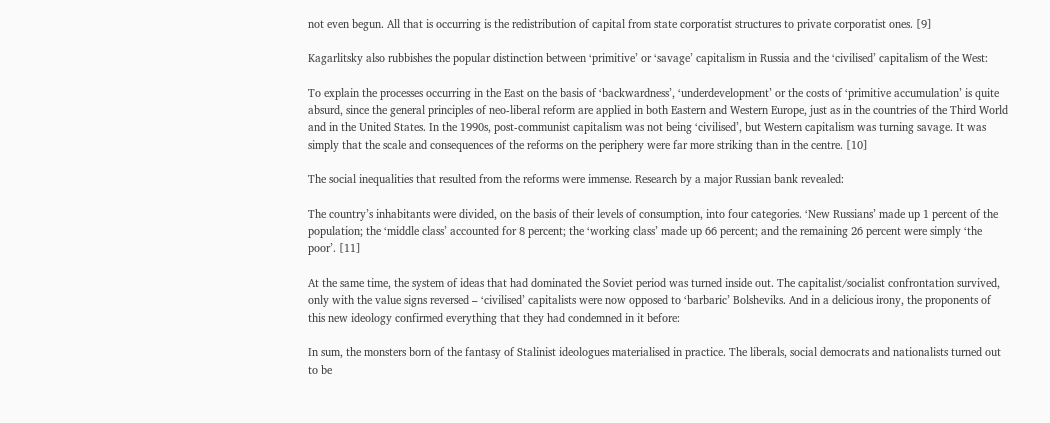not even begun. All that is occurring is the redistribution of capital from state corporatist structures to private corporatist ones. [9]

Kagarlitsky also rubbishes the popular distinction between ‘primitive’ or ‘savage’ capitalism in Russia and the ‘civilised’ capitalism of the West:

To explain the processes occurring in the East on the basis of ‘backwardness’, ‘underdevelopment’ or the costs of ‘primitive accumulation’ is quite absurd, since the general principles of neo-liberal reform are applied in both Eastern and Western Europe, just as in the countries of the Third World and in the United States. In the 1990s, post-communist capitalism was not being ‘civilised’, but Western capitalism was turning savage. It was simply that the scale and consequences of the reforms on the periphery were far more striking than in the centre. [10]

The social inequalities that resulted from the reforms were immense. Research by a major Russian bank revealed:

The country’s inhabitants were divided, on the basis of their levels of consumption, into four categories. ‘New Russians’ made up 1 percent of the population; the ‘middle class’ accounted for 8 percent; the ‘working class’ made up 66 percent; and the remaining 26 percent were simply ‘the poor’. [11]

At the same time, the system of ideas that had dominated the Soviet period was turned inside out. The capitalist/socialist confrontation survived, only with the value signs reversed – ‘civilised’ capitalists were now opposed to ‘barbaric’ Bolsheviks. And in a delicious irony, the proponents of this new ideology confirmed everything that they had condemned in it before:

In sum, the monsters born of the fantasy of Stalinist ideologues materialised in practice. The liberals, social democrats and nationalists turned out to be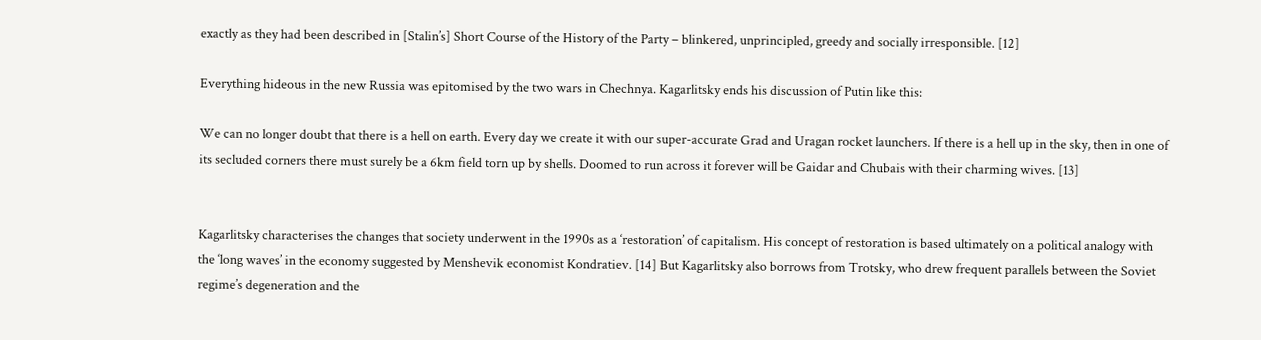exactly as they had been described in [Stalin’s] Short Course of the History of the Party – blinkered, unprincipled, greedy and socially irresponsible. [12]

Everything hideous in the new Russia was epitomised by the two wars in Chechnya. Kagarlitsky ends his discussion of Putin like this:

We can no longer doubt that there is a hell on earth. Every day we create it with our super-accurate Grad and Uragan rocket launchers. If there is a hell up in the sky, then in one of its secluded corners there must surely be a 6km field torn up by shells. Doomed to run across it forever will be Gaidar and Chubais with their charming wives. [13]


Kagarlitsky characterises the changes that society underwent in the 1990s as a ‘restoration’ of capitalism. His concept of restoration is based ultimately on a political analogy with the ‘long waves’ in the economy suggested by Menshevik economist Kondratiev. [14] But Kagarlitsky also borrows from Trotsky, who drew frequent parallels between the Soviet regime’s degeneration and the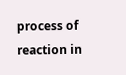process of reaction in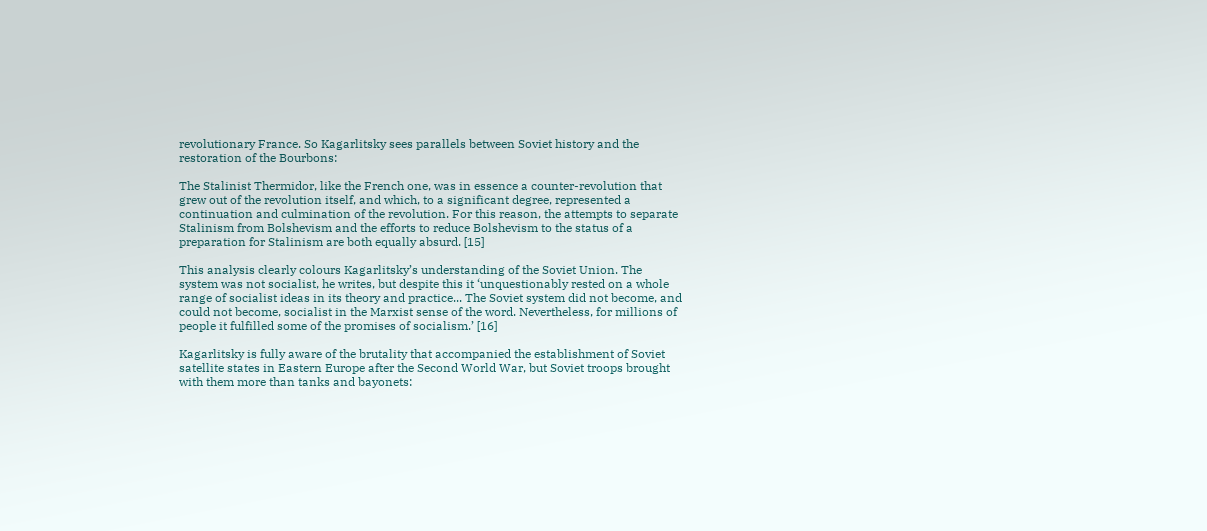revolutionary France. So Kagarlitsky sees parallels between Soviet history and the restoration of the Bourbons:

The Stalinist Thermidor, like the French one, was in essence a counter-revolution that grew out of the revolution itself, and which, to a significant degree, represented a continuation and culmination of the revolution. For this reason, the attempts to separate Stalinism from Bolshevism and the efforts to reduce Bolshevism to the status of a preparation for Stalinism are both equally absurd. [15]

This analysis clearly colours Kagarlitsky’s understanding of the Soviet Union. The system was not socialist, he writes, but despite this it ‘unquestionably rested on a whole range of socialist ideas in its theory and practice... The Soviet system did not become, and could not become, socialist in the Marxist sense of the word. Nevertheless, for millions of people it fulfilled some of the promises of socialism.’ [16]

Kagarlitsky is fully aware of the brutality that accompanied the establishment of Soviet satellite states in Eastern Europe after the Second World War, but Soviet troops brought with them more than tanks and bayonets: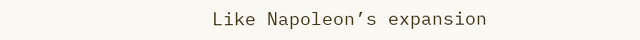Like Napoleon’s expansion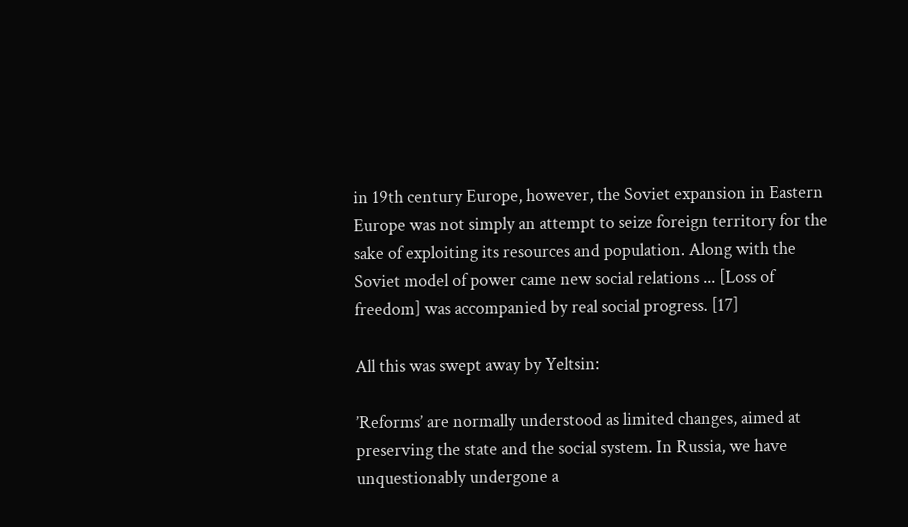in 19th century Europe, however, the Soviet expansion in Eastern Europe was not simply an attempt to seize foreign territory for the sake of exploiting its resources and population. Along with the Soviet model of power came new social relations ... [Loss of freedom] was accompanied by real social progress. [17]

All this was swept away by Yeltsin:

’Reforms’ are normally understood as limited changes, aimed at preserving the state and the social system. In Russia, we have unquestionably undergone a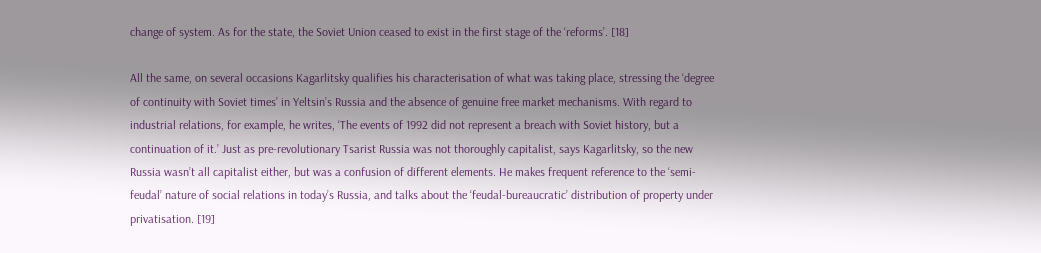change of system. As for the state, the Soviet Union ceased to exist in the first stage of the ‘reforms’. [18]

All the same, on several occasions Kagarlitsky qualifies his characterisation of what was taking place, stressing the ‘degree of continuity with Soviet times’ in Yeltsin’s Russia and the absence of genuine free market mechanisms. With regard to industrial relations, for example, he writes, ‘The events of 1992 did not represent a breach with Soviet history, but a continuation of it.’ Just as pre-revolutionary Tsarist Russia was not thoroughly capitalist, says Kagarlitsky, so the new Russia wasn’t all capitalist either, but was a confusion of different elements. He makes frequent reference to the ‘semi-feudal’ nature of social relations in today’s Russia, and talks about the ‘feudal-bureaucratic’ distribution of property under privatisation. [19]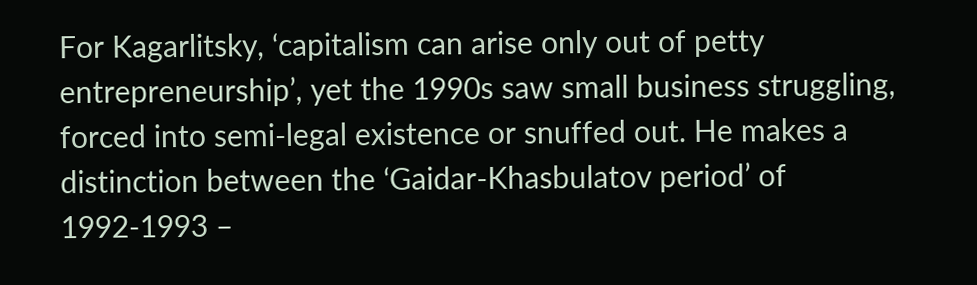For Kagarlitsky, ‘capitalism can arise only out of petty entrepreneurship’, yet the 1990s saw small business struggling, forced into semi-legal existence or snuffed out. He makes a distinction between the ‘Gaidar-Khasbulatov period’ of 1992-1993 –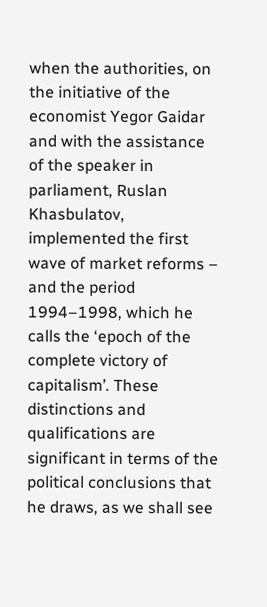when the authorities, on the initiative of the economist Yegor Gaidar and with the assistance of the speaker in parliament, Ruslan Khasbulatov, implemented the first wave of market reforms – and the period 1994–1998, which he calls the ‘epoch of the complete victory of capitalism’. These distinctions and qualifications are significant in terms of the political conclusions that he draws, as we shall see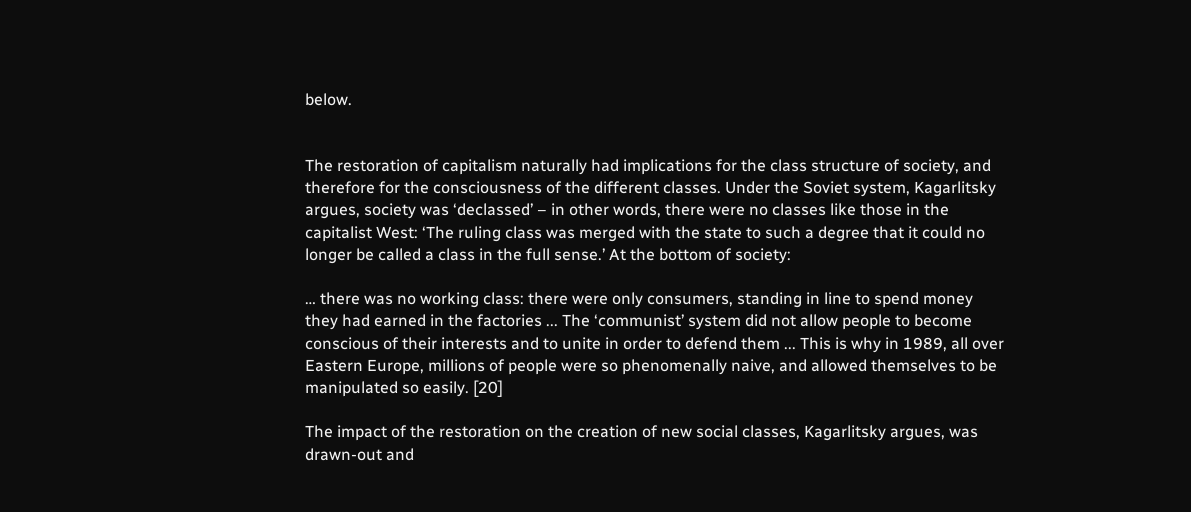below.


The restoration of capitalism naturally had implications for the class structure of society, and therefore for the consciousness of the different classes. Under the Soviet system, Kagarlitsky argues, society was ‘declassed’ – in other words, there were no classes like those in the capitalist West: ‘The ruling class was merged with the state to such a degree that it could no longer be called a class in the full sense.’ At the bottom of society:

… there was no working class: there were only consumers, standing in line to spend money they had earned in the factories ... The ‘communist’ system did not allow people to become conscious of their interests and to unite in order to defend them ... This is why in 1989, all over Eastern Europe, millions of people were so phenomenally naive, and allowed themselves to be manipulated so easily. [20]

The impact of the restoration on the creation of new social classes, Kagarlitsky argues, was drawn-out and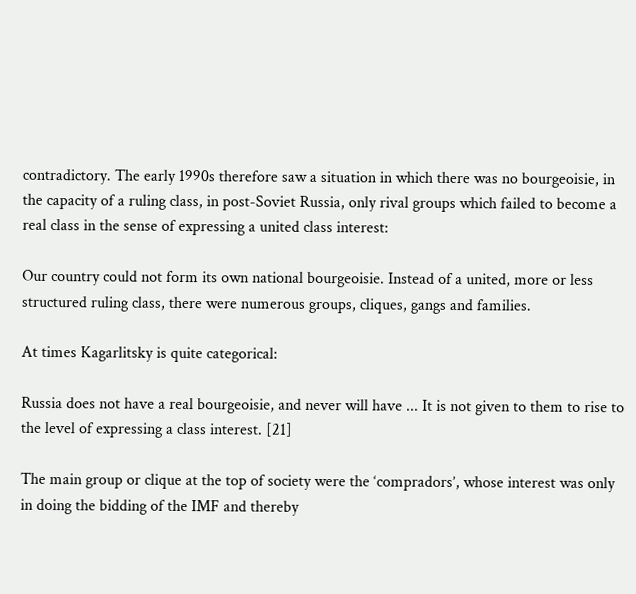contradictory. The early 1990s therefore saw a situation in which there was no bourgeoisie, in the capacity of a ruling class, in post-Soviet Russia, only rival groups which failed to become a real class in the sense of expressing a united class interest:

Our country could not form its own national bourgeoisie. Instead of a united, more or less structured ruling class, there were numerous groups, cliques, gangs and families.

At times Kagarlitsky is quite categorical:

Russia does not have a real bourgeoisie, and never will have ... It is not given to them to rise to the level of expressing a class interest. [21]

The main group or clique at the top of society were the ‘compradors’, whose interest was only in doing the bidding of the IMF and thereby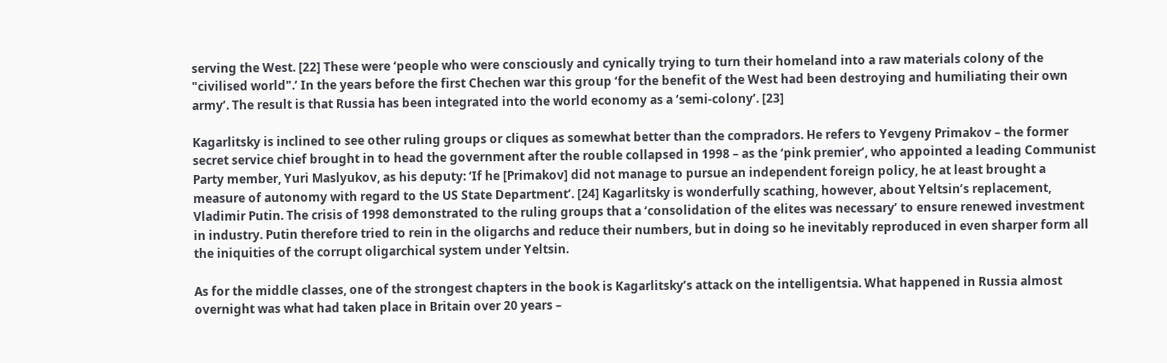serving the West. [22] These were ‘people who were consciously and cynically trying to turn their homeland into a raw materials colony of the "civilised world".’ In the years before the first Chechen war this group ‘for the benefit of the West had been destroying and humiliating their own army’. The result is that Russia has been integrated into the world economy as a ‘semi-colony’. [23]

Kagarlitsky is inclined to see other ruling groups or cliques as somewhat better than the compradors. He refers to Yevgeny Primakov – the former secret service chief brought in to head the government after the rouble collapsed in 1998 – as the ‘pink premier’, who appointed a leading Communist Party member, Yuri Maslyukov, as his deputy: ‘If he [Primakov] did not manage to pursue an independent foreign policy, he at least brought a measure of autonomy with regard to the US State Department’. [24] Kagarlitsky is wonderfully scathing, however, about Yeltsin’s replacement, Vladimir Putin. The crisis of 1998 demonstrated to the ruling groups that a ‘consolidation of the elites was necessary’ to ensure renewed investment in industry. Putin therefore tried to rein in the oligarchs and reduce their numbers, but in doing so he inevitably reproduced in even sharper form all the iniquities of the corrupt oligarchical system under Yeltsin.

As for the middle classes, one of the strongest chapters in the book is Kagarlitsky’s attack on the intelligentsia. What happened in Russia almost overnight was what had taken place in Britain over 20 years –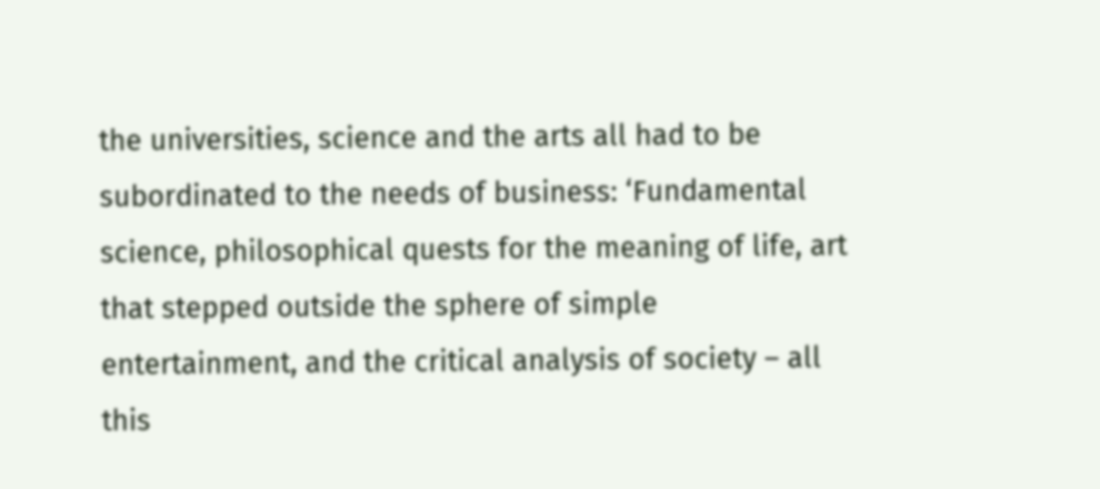the universities, science and the arts all had to be subordinated to the needs of business: ‘Fundamental science, philosophical quests for the meaning of life, art that stepped outside the sphere of simple entertainment, and the critical analysis of society – all this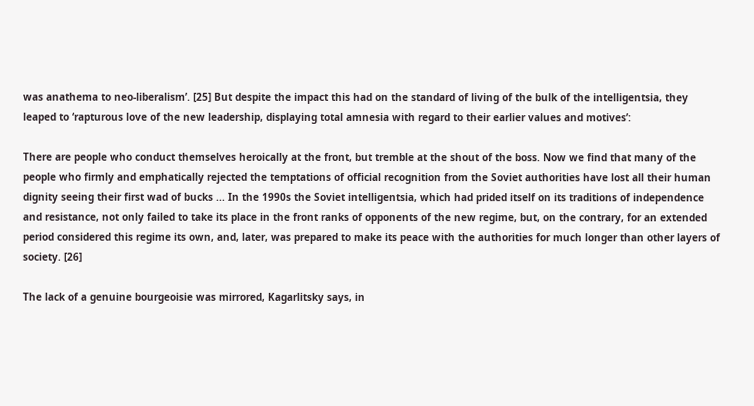was anathema to neo-liberalism’. [25] But despite the impact this had on the standard of living of the bulk of the intelligentsia, they leaped to ‘rapturous love of the new leadership, displaying total amnesia with regard to their earlier values and motives’:

There are people who conduct themselves heroically at the front, but tremble at the shout of the boss. Now we find that many of the people who firmly and emphatically rejected the temptations of official recognition from the Soviet authorities have lost all their human dignity seeing their first wad of bucks ... In the 1990s the Soviet intelligentsia, which had prided itself on its traditions of independence and resistance, not only failed to take its place in the front ranks of opponents of the new regime, but, on the contrary, for an extended period considered this regime its own, and, later, was prepared to make its peace with the authorities for much longer than other layers of society. [26]

The lack of a genuine bourgeoisie was mirrored, Kagarlitsky says, in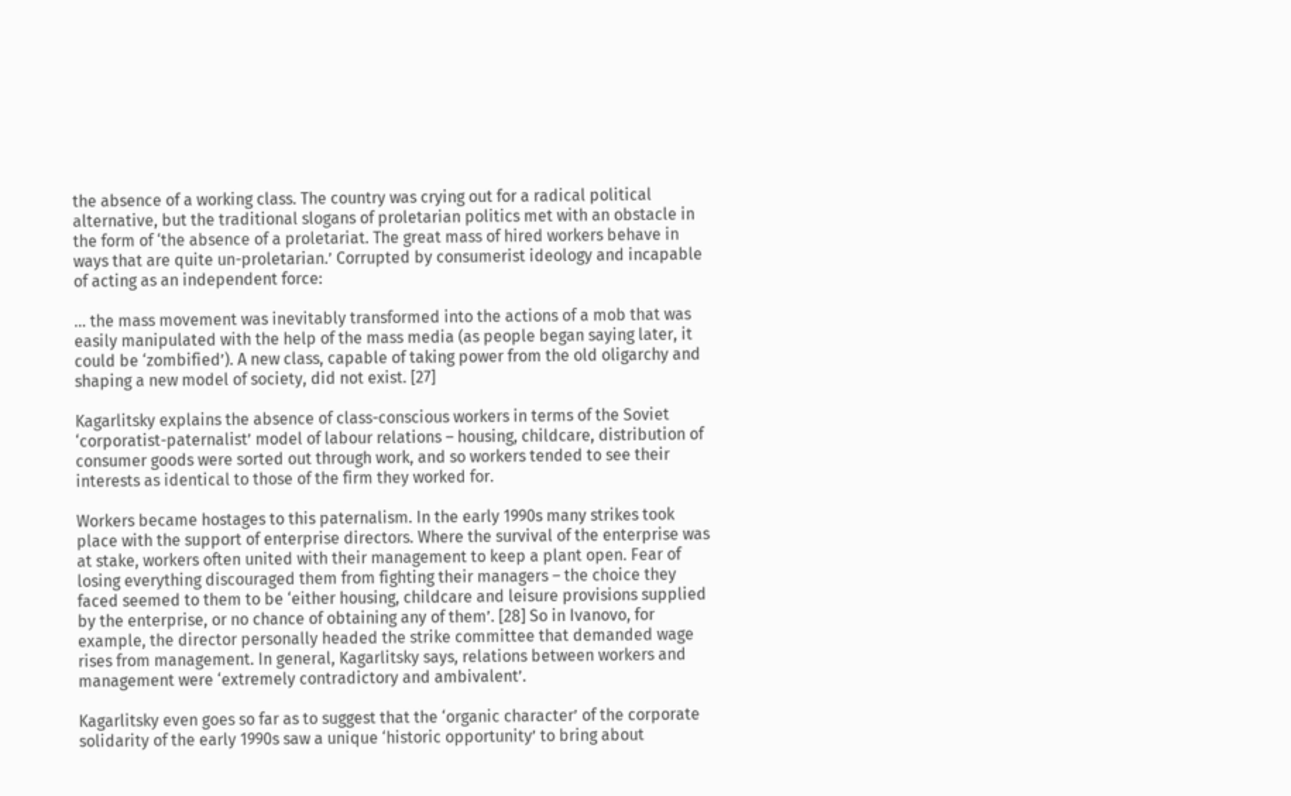the absence of a working class. The country was crying out for a radical political alternative, but the traditional slogans of proletarian politics met with an obstacle in the form of ‘the absence of a proletariat. The great mass of hired workers behave in ways that are quite un-proletarian.’ Corrupted by consumerist ideology and incapable of acting as an independent force:

… the mass movement was inevitably transformed into the actions of a mob that was easily manipulated with the help of the mass media (as people began saying later, it could be ‘zombified’). A new class, capable of taking power from the old oligarchy and shaping a new model of society, did not exist. [27]

Kagarlitsky explains the absence of class-conscious workers in terms of the Soviet ‘corporatist-paternalist’ model of labour relations – housing, childcare, distribution of consumer goods were sorted out through work, and so workers tended to see their interests as identical to those of the firm they worked for.

Workers became hostages to this paternalism. In the early 1990s many strikes took place with the support of enterprise directors. Where the survival of the enterprise was at stake, workers often united with their management to keep a plant open. Fear of losing everything discouraged them from fighting their managers – the choice they faced seemed to them to be ‘either housing, childcare and leisure provisions supplied by the enterprise, or no chance of obtaining any of them’. [28] So in Ivanovo, for example, the director personally headed the strike committee that demanded wage rises from management. In general, Kagarlitsky says, relations between workers and management were ‘extremely contradictory and ambivalent’.

Kagarlitsky even goes so far as to suggest that the ‘organic character’ of the corporate solidarity of the early 1990s saw a unique ‘historic opportunity’ to bring about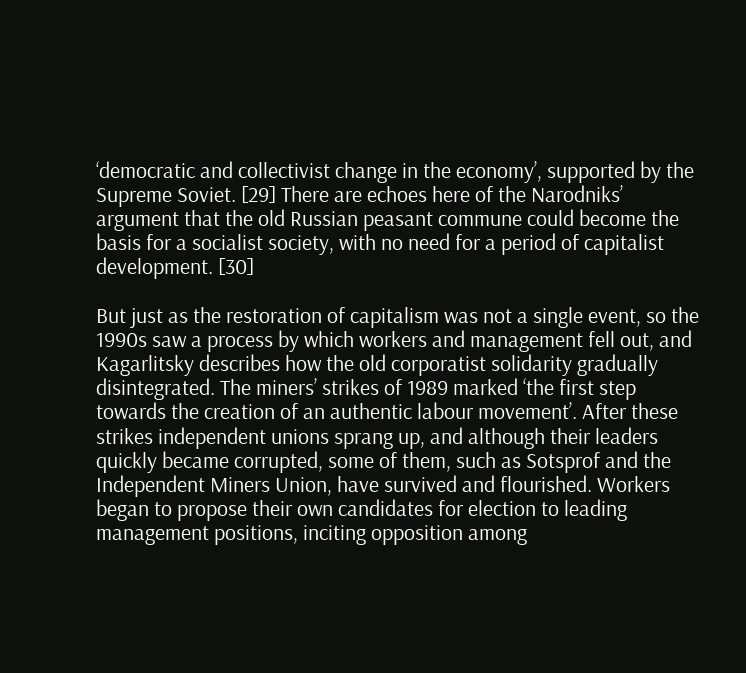‘democratic and collectivist change in the economy’, supported by the Supreme Soviet. [29] There are echoes here of the Narodniks’ argument that the old Russian peasant commune could become the basis for a socialist society, with no need for a period of capitalist development. [30]

But just as the restoration of capitalism was not a single event, so the 1990s saw a process by which workers and management fell out, and Kagarlitsky describes how the old corporatist solidarity gradually disintegrated. The miners’ strikes of 1989 marked ‘the first step towards the creation of an authentic labour movement’. After these strikes independent unions sprang up, and although their leaders quickly became corrupted, some of them, such as Sotsprof and the Independent Miners Union, have survived and flourished. Workers began to propose their own candidates for election to leading management positions, inciting opposition among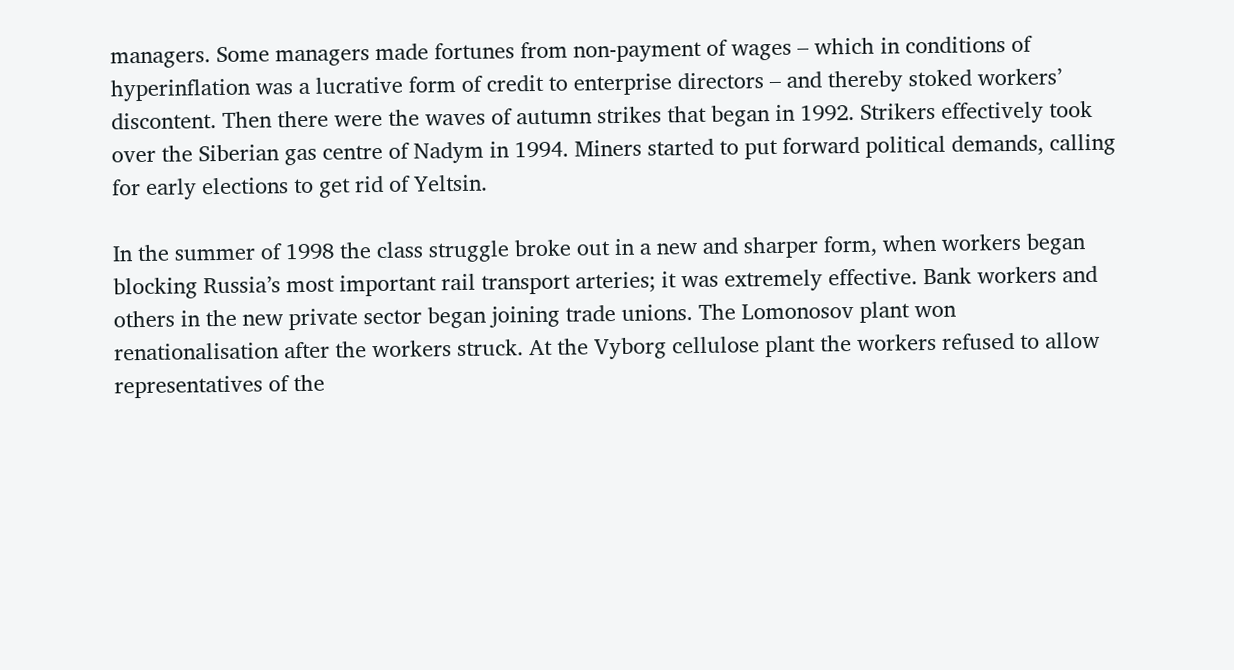managers. Some managers made fortunes from non-payment of wages – which in conditions of hyperinflation was a lucrative form of credit to enterprise directors – and thereby stoked workers’ discontent. Then there were the waves of autumn strikes that began in 1992. Strikers effectively took over the Siberian gas centre of Nadym in 1994. Miners started to put forward political demands, calling for early elections to get rid of Yeltsin.

In the summer of 1998 the class struggle broke out in a new and sharper form, when workers began blocking Russia’s most important rail transport arteries; it was extremely effective. Bank workers and others in the new private sector began joining trade unions. The Lomonosov plant won renationalisation after the workers struck. At the Vyborg cellulose plant the workers refused to allow representatives of the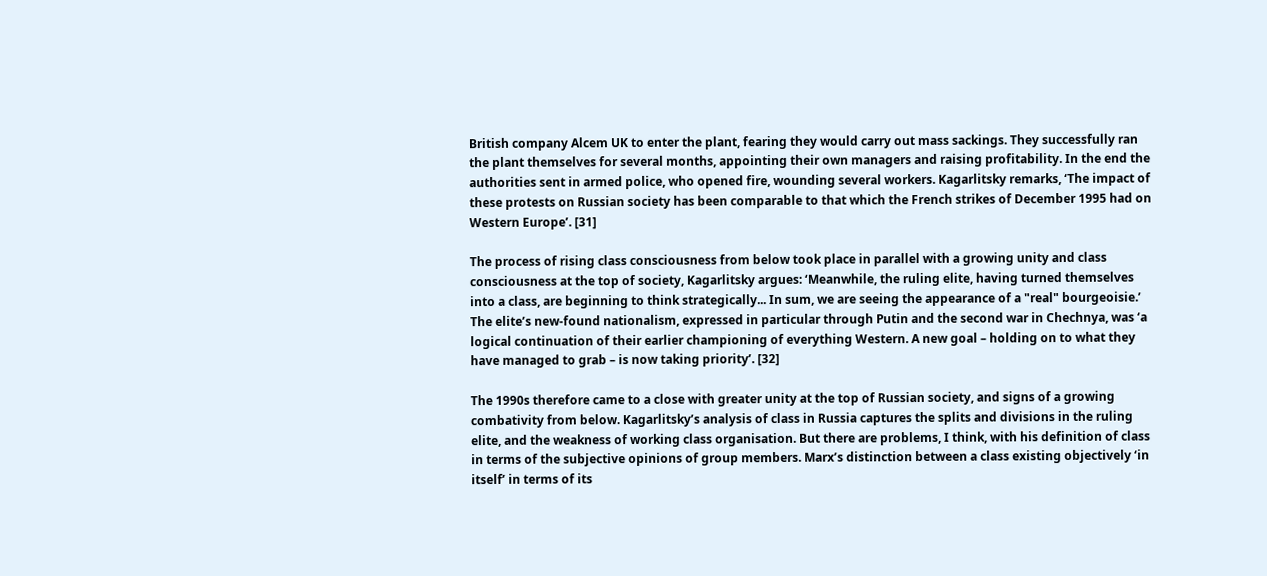British company Alcem UK to enter the plant, fearing they would carry out mass sackings. They successfully ran the plant themselves for several months, appointing their own managers and raising profitability. In the end the authorities sent in armed police, who opened fire, wounding several workers. Kagarlitsky remarks, ‘The impact of these protests on Russian society has been comparable to that which the French strikes of December 1995 had on Western Europe’. [31]

The process of rising class consciousness from below took place in parallel with a growing unity and class consciousness at the top of society, Kagarlitsky argues: ‘Meanwhile, the ruling elite, having turned themselves into a class, are beginning to think strategically... In sum, we are seeing the appearance of a "real" bourgeoisie.’ The elite’s new-found nationalism, expressed in particular through Putin and the second war in Chechnya, was ‘a logical continuation of their earlier championing of everything Western. A new goal – holding on to what they have managed to grab – is now taking priority’. [32]

The 1990s therefore came to a close with greater unity at the top of Russian society, and signs of a growing combativity from below. Kagarlitsky’s analysis of class in Russia captures the splits and divisions in the ruling elite, and the weakness of working class organisation. But there are problems, I think, with his definition of class in terms of the subjective opinions of group members. Marx’s distinction between a class existing objectively ‘in itself’ in terms of its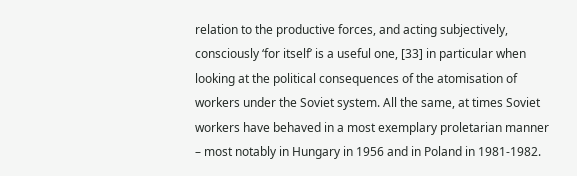relation to the productive forces, and acting subjectively, consciously ‘for itself’ is a useful one, [33] in particular when looking at the political consequences of the atomisation of workers under the Soviet system. All the same, at times Soviet workers have behaved in a most exemplary proletarian manner – most notably in Hungary in 1956 and in Poland in 1981-1982.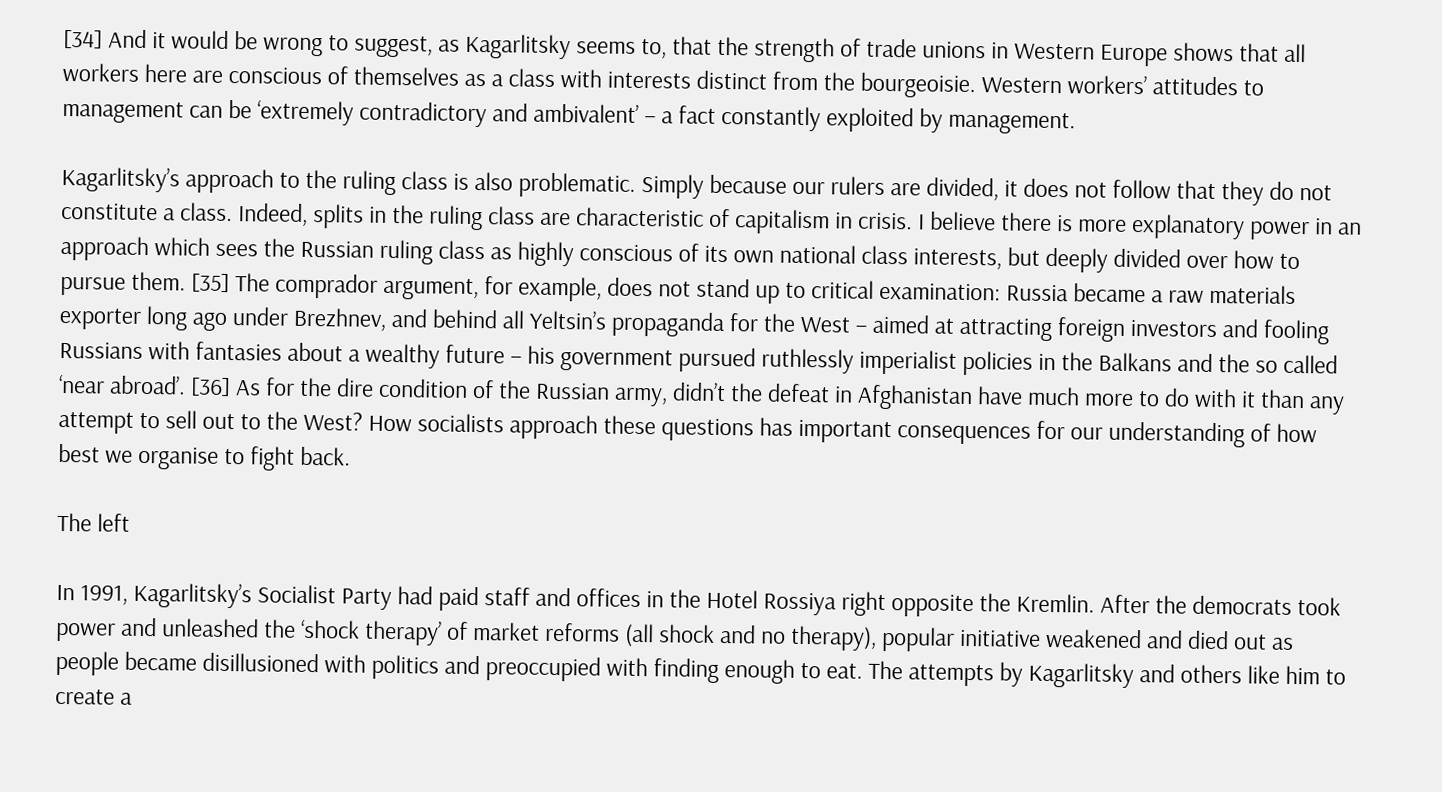[34] And it would be wrong to suggest, as Kagarlitsky seems to, that the strength of trade unions in Western Europe shows that all workers here are conscious of themselves as a class with interests distinct from the bourgeoisie. Western workers’ attitudes to management can be ‘extremely contradictory and ambivalent’ – a fact constantly exploited by management.

Kagarlitsky’s approach to the ruling class is also problematic. Simply because our rulers are divided, it does not follow that they do not constitute a class. Indeed, splits in the ruling class are characteristic of capitalism in crisis. I believe there is more explanatory power in an approach which sees the Russian ruling class as highly conscious of its own national class interests, but deeply divided over how to pursue them. [35] The comprador argument, for example, does not stand up to critical examination: Russia became a raw materials exporter long ago under Brezhnev, and behind all Yeltsin’s propaganda for the West – aimed at attracting foreign investors and fooling Russians with fantasies about a wealthy future – his government pursued ruthlessly imperialist policies in the Balkans and the so called ‘near abroad’. [36] As for the dire condition of the Russian army, didn’t the defeat in Afghanistan have much more to do with it than any attempt to sell out to the West? How socialists approach these questions has important consequences for our understanding of how best we organise to fight back.

The left

In 1991, Kagarlitsky’s Socialist Party had paid staff and offices in the Hotel Rossiya right opposite the Kremlin. After the democrats took power and unleashed the ‘shock therapy’ of market reforms (all shock and no therapy), popular initiative weakened and died out as people became disillusioned with politics and preoccupied with finding enough to eat. The attempts by Kagarlitsky and others like him to create a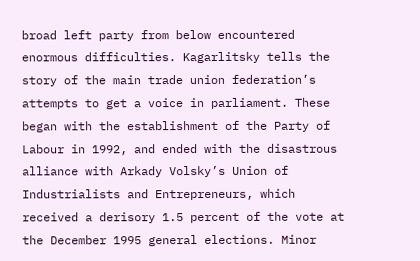broad left party from below encountered enormous difficulties. Kagarlitsky tells the story of the main trade union federation’s attempts to get a voice in parliament. These began with the establishment of the Party of Labour in 1992, and ended with the disastrous alliance with Arkady Volsky’s Union of Industrialists and Entrepreneurs, which received a derisory 1.5 percent of the vote at the December 1995 general elections. Minor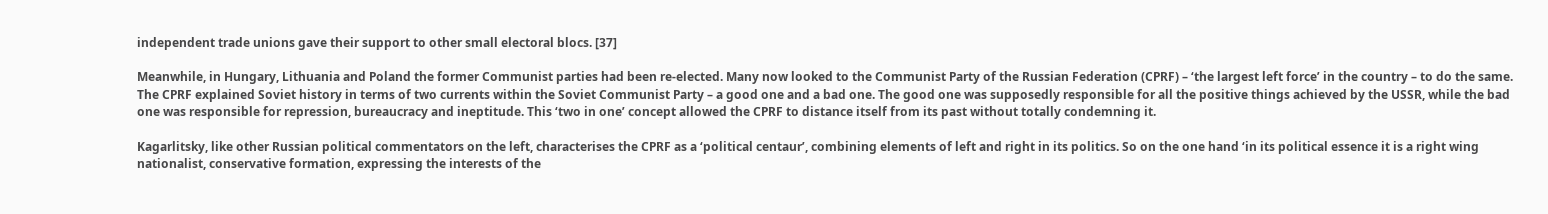independent trade unions gave their support to other small electoral blocs. [37]

Meanwhile, in Hungary, Lithuania and Poland the former Communist parties had been re-elected. Many now looked to the Communist Party of the Russian Federation (CPRF) – ‘the largest left force’ in the country – to do the same. The CPRF explained Soviet history in terms of two currents within the Soviet Communist Party – a good one and a bad one. The good one was supposedly responsible for all the positive things achieved by the USSR, while the bad one was responsible for repression, bureaucracy and ineptitude. This ‘two in one’ concept allowed the CPRF to distance itself from its past without totally condemning it.

Kagarlitsky, like other Russian political commentators on the left, characterises the CPRF as a ‘political centaur’, combining elements of left and right in its politics. So on the one hand ‘in its political essence it is a right wing nationalist, conservative formation, expressing the interests of the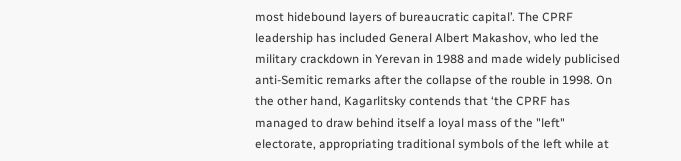most hidebound layers of bureaucratic capital’. The CPRF leadership has included General Albert Makashov, who led the military crackdown in Yerevan in 1988 and made widely publicised anti-Semitic remarks after the collapse of the rouble in 1998. On the other hand, Kagarlitsky contends that ‘the CPRF has managed to draw behind itself a loyal mass of the "left" electorate, appropriating traditional symbols of the left while at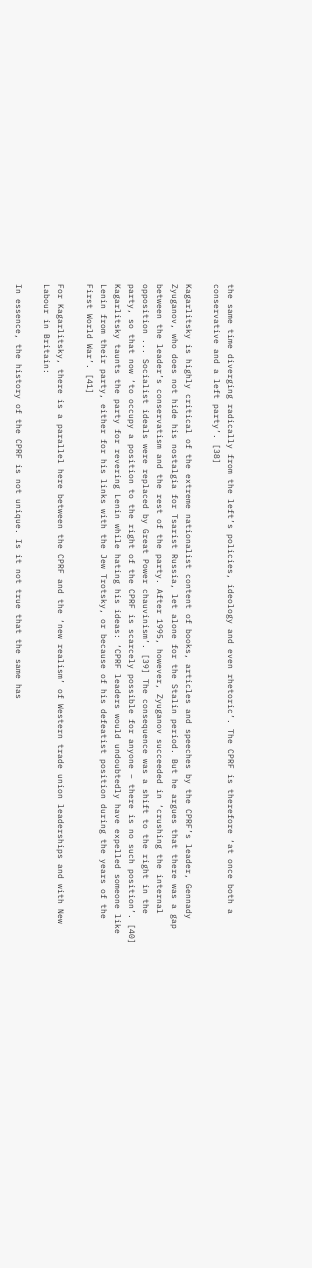the same time diverging radically from the left’s policies, ideology and even rhetoric’. The CPRF is therefore ‘at once both a conservative and a left party’. [38]

Kagarlitsky is highly critical of the extreme nationalist content of books, articles and speeches by the CPRF’s leader, Gennady Zyuganov, who does not hide his nostalgia for Tsarist Russia, let alone for the Stalin period. But he argues that there was a gap between the leader’s conservatism and the rest of the party. After 1995, however, Zyuganov succeeded in ‘crushing the internal opposition ... Socialist ideals were replaced by Great Power chauvinism’. [39] The consequence was a shift to the right in the party, so that now ‘to occupy a position to the right of the CPRF is scarcely possible for anyone – there is no such position’. [40] Kagarlitsky taunts the party for revering Lenin while hating his ideas: ‘CPRF leaders would undoubtedly have expelled someone like Lenin from their party, either for his links with the Jew Trotsky, or because of his defeatist position during the years of the First World War’. [41]

For Kagarlitsky, there is a parallel here between the CPRF and the ‘new realism’ of Western trade union leaderships and with New Labour in Britain:

In essence, the history of the CPRF is not unique. Is it not true that the same has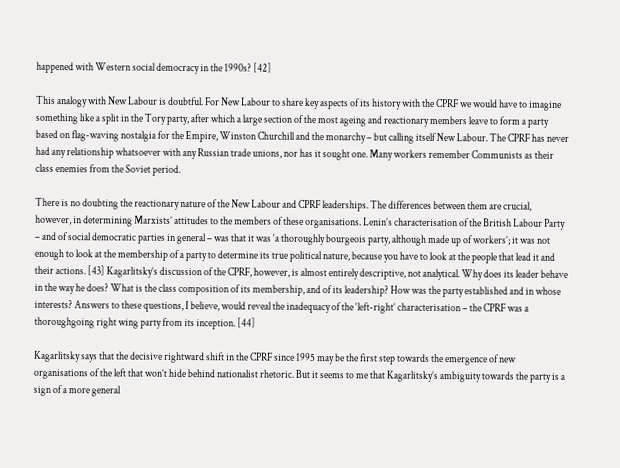happened with Western social democracy in the 1990s? [42]

This analogy with New Labour is doubtful. For New Labour to share key aspects of its history with the CPRF we would have to imagine something like a split in the Tory party, after which a large section of the most ageing and reactionary members leave to form a party based on flag-waving nostalgia for the Empire, Winston Churchill and the monarchy – but calling itself New Labour. The CPRF has never had any relationship whatsoever with any Russian trade unions, nor has it sought one. Many workers remember Communists as their class enemies from the Soviet period.

There is no doubting the reactionary nature of the New Labour and CPRF leaderships. The differences between them are crucial, however, in determining Marxists’ attitudes to the members of these organisations. Lenin’s characterisation of the British Labour Party – and of social democratic parties in general – was that it was ‘a thoroughly bourgeois party, although made up of workers’; it was not enough to look at the membership of a party to determine its true political nature, because you have to look at the people that lead it and their actions. [43] Kagarlitsky’s discussion of the CPRF, however, is almost entirely descriptive, not analytical. Why does its leader behave in the way he does? What is the class composition of its membership, and of its leadership? How was the party established and in whose interests? Answers to these questions, I believe, would reveal the inadequacy of the ‘left-right’ characterisation – the CPRF was a thoroughgoing right wing party from its inception. [44]

Kagarlitsky says that the decisive rightward shift in the CPRF since 1995 may be the first step towards the emergence of new organisations of the left that won’t hide behind nationalist rhetoric. But it seems to me that Kagarlitsky’s ambiguity towards the party is a sign of a more general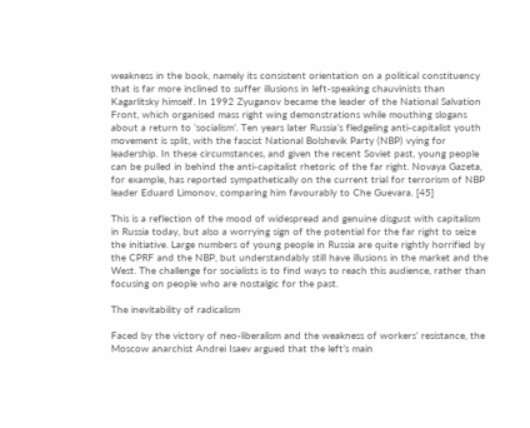weakness in the book, namely its consistent orientation on a political constituency that is far more inclined to suffer illusions in left-speaking chauvinists than Kagarlitsky himself. In 1992 Zyuganov became the leader of the National Salvation Front, which organised mass right wing demonstrations while mouthing slogans about a return to ‘socialism’. Ten years later Russia’s fledgeling anti-capitalist youth movement is split, with the fascist National Bolshevik Party (NBP) vying for leadership. In these circumstances, and given the recent Soviet past, young people can be pulled in behind the anti-capitalist rhetoric of the far right. Novaya Gazeta, for example, has reported sympathetically on the current trial for terrorism of NBP leader Eduard Limonov, comparing him favourably to Che Guevara. [45]

This is a reflection of the mood of widespread and genuine disgust with capitalism in Russia today, but also a worrying sign of the potential for the far right to seize the initiative. Large numbers of young people in Russia are quite rightly horrified by the CPRF and the NBP, but understandably still have illusions in the market and the West. The challenge for socialists is to find ways to reach this audience, rather than focusing on people who are nostalgic for the past.

The inevitability of radicalism

Faced by the victory of neo-liberalism and the weakness of workers’ resistance, the Moscow anarchist Andrei Isaev argued that the left’s main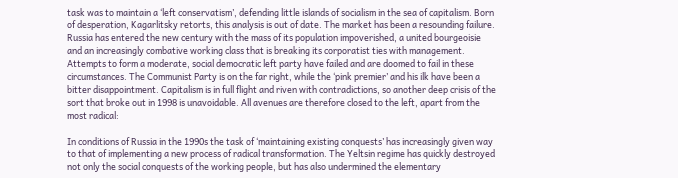task was to maintain a ‘left conservatism’, defending little islands of socialism in the sea of capitalism. Born of desperation, Kagarlitsky retorts, this analysis is out of date. The market has been a resounding failure. Russia has entered the new century with the mass of its population impoverished, a united bourgeoisie and an increasingly combative working class that is breaking its corporatist ties with management. Attempts to form a moderate, social democratic left party have failed and are doomed to fail in these circumstances. The Communist Party is on the far right, while the ‘pink premier’ and his ilk have been a bitter disappointment. Capitalism is in full flight and riven with contradictions, so another deep crisis of the sort that broke out in 1998 is unavoidable. All avenues are therefore closed to the left, apart from the most radical:

In conditions of Russia in the 1990s the task of ‘maintaining existing conquests’ has increasingly given way to that of implementing a new process of radical transformation. The Yeltsin regime has quickly destroyed not only the social conquests of the working people, but has also undermined the elementary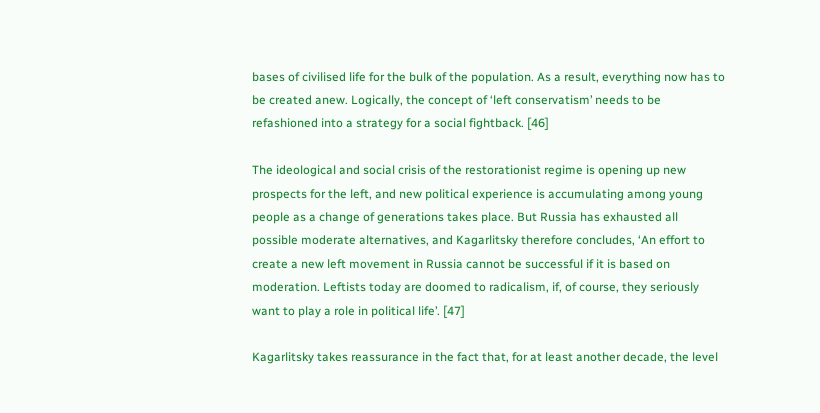bases of civilised life for the bulk of the population. As a result, everything now has to be created anew. Logically, the concept of ‘left conservatism’ needs to be refashioned into a strategy for a social fightback. [46]

The ideological and social crisis of the restorationist regime is opening up new prospects for the left, and new political experience is accumulating among young people as a change of generations takes place. But Russia has exhausted all possible moderate alternatives, and Kagarlitsky therefore concludes, ‘An effort to create a new left movement in Russia cannot be successful if it is based on moderation. Leftists today are doomed to radicalism, if, of course, they seriously want to play a role in political life’. [47]

Kagarlitsky takes reassurance in the fact that, for at least another decade, the level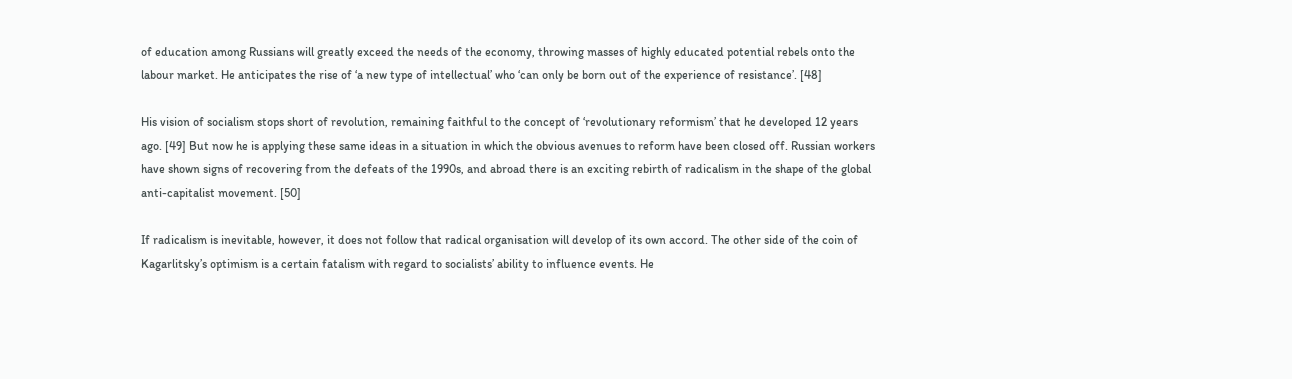of education among Russians will greatly exceed the needs of the economy, throwing masses of highly educated potential rebels onto the labour market. He anticipates the rise of ‘a new type of intellectual’ who ‘can only be born out of the experience of resistance’. [48]

His vision of socialism stops short of revolution, remaining faithful to the concept of ‘revolutionary reformism’ that he developed 12 years ago. [49] But now he is applying these same ideas in a situation in which the obvious avenues to reform have been closed off. Russian workers have shown signs of recovering from the defeats of the 1990s, and abroad there is an exciting rebirth of radicalism in the shape of the global anti-capitalist movement. [50]

If radicalism is inevitable, however, it does not follow that radical organisation will develop of its own accord. The other side of the coin of Kagarlitsky’s optimism is a certain fatalism with regard to socialists’ ability to influence events. He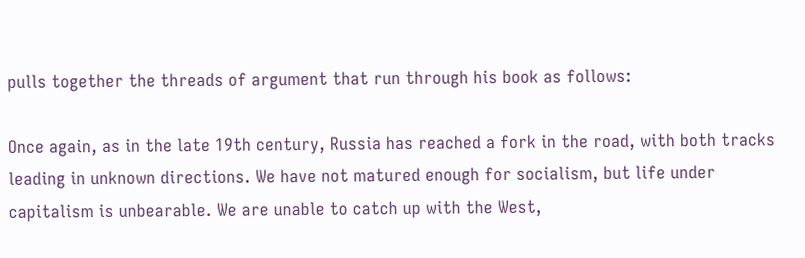pulls together the threads of argument that run through his book as follows:

Once again, as in the late 19th century, Russia has reached a fork in the road, with both tracks leading in unknown directions. We have not matured enough for socialism, but life under capitalism is unbearable. We are unable to catch up with the West,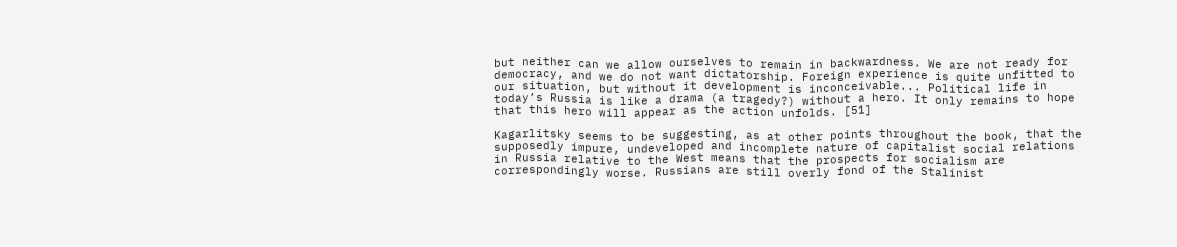but neither can we allow ourselves to remain in backwardness. We are not ready for democracy, and we do not want dictatorship. Foreign experience is quite unfitted to our situation, but without it development is inconceivable... Political life in today’s Russia is like a drama (a tragedy?) without a hero. It only remains to hope that this hero will appear as the action unfolds. [51]

Kagarlitsky seems to be suggesting, as at other points throughout the book, that the supposedly impure, undeveloped and incomplete nature of capitalist social relations in Russia relative to the West means that the prospects for socialism are correspondingly worse. Russians are still overly fond of the Stalinist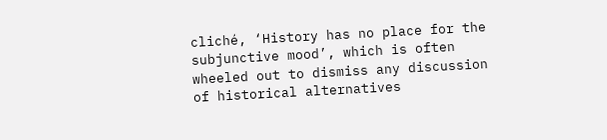cliché, ‘History has no place for the subjunctive mood’, which is often wheeled out to dismiss any discussion of historical alternatives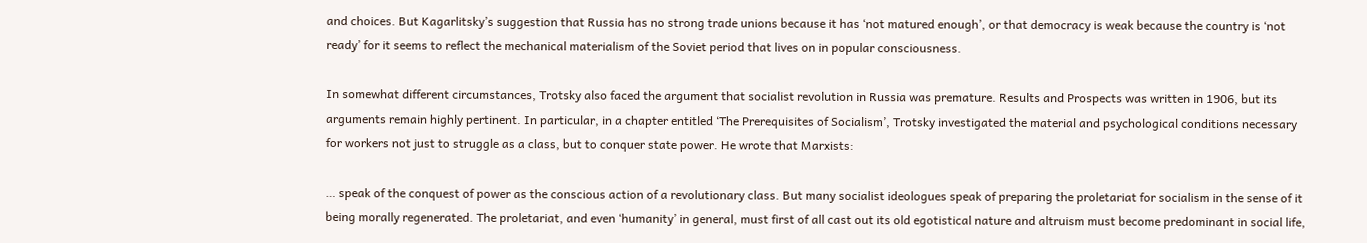and choices. But Kagarlitsky’s suggestion that Russia has no strong trade unions because it has ‘not matured enough’, or that democracy is weak because the country is ‘not ready’ for it seems to reflect the mechanical materialism of the Soviet period that lives on in popular consciousness.

In somewhat different circumstances, Trotsky also faced the argument that socialist revolution in Russia was premature. Results and Prospects was written in 1906, but its arguments remain highly pertinent. In particular, in a chapter entitled ‘The Prerequisites of Socialism’, Trotsky investigated the material and psychological conditions necessary for workers not just to struggle as a class, but to conquer state power. He wrote that Marxists:

… speak of the conquest of power as the conscious action of a revolutionary class. But many socialist ideologues speak of preparing the proletariat for socialism in the sense of it being morally regenerated. The proletariat, and even ‘humanity’ in general, must first of all cast out its old egotistical nature and altruism must become predominant in social life,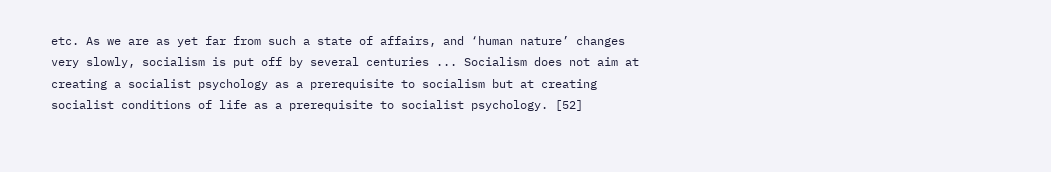etc. As we are as yet far from such a state of affairs, and ‘human nature’ changes very slowly, socialism is put off by several centuries ... Socialism does not aim at creating a socialist psychology as a prerequisite to socialism but at creating socialist conditions of life as a prerequisite to socialist psychology. [52]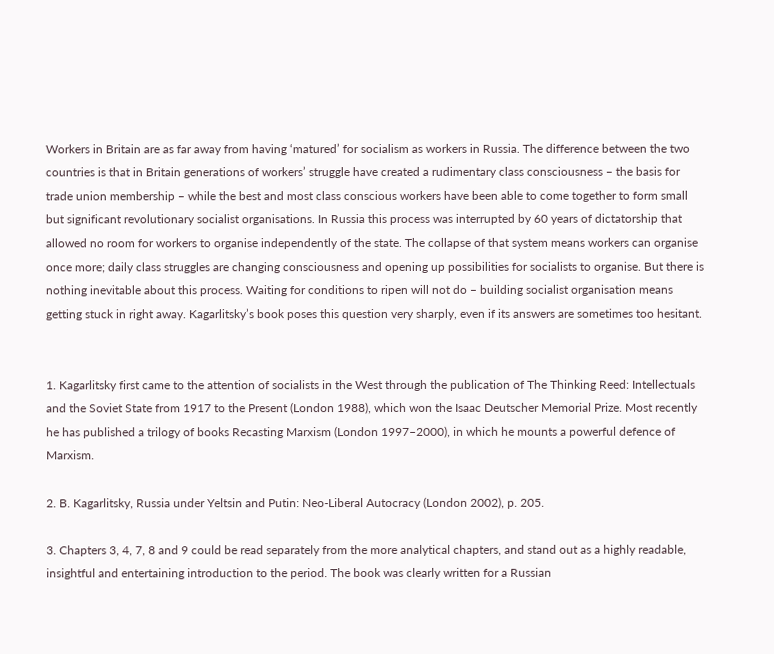Workers in Britain are as far away from having ‘matured’ for socialism as workers in Russia. The difference between the two countries is that in Britain generations of workers’ struggle have created a rudimentary class consciousness – the basis for trade union membership – while the best and most class conscious workers have been able to come together to form small but significant revolutionary socialist organisations. In Russia this process was interrupted by 60 years of dictatorship that allowed no room for workers to organise independently of the state. The collapse of that system means workers can organise once more; daily class struggles are changing consciousness and opening up possibilities for socialists to organise. But there is nothing inevitable about this process. Waiting for conditions to ripen will not do – building socialist organisation means getting stuck in right away. Kagarlitsky’s book poses this question very sharply, even if its answers are sometimes too hesitant.


1. Kagarlitsky first came to the attention of socialists in the West through the publication of The Thinking Reed: Intellectuals and the Soviet State from 1917 to the Present (London 1988), which won the Isaac Deutscher Memorial Prize. Most recently he has published a trilogy of books Recasting Marxism (London 1997–2000), in which he mounts a powerful defence of Marxism.

2. B. Kagarlitsky, Russia under Yeltsin and Putin: Neo-Liberal Autocracy (London 2002), p. 205.

3. Chapters 3, 4, 7, 8 and 9 could be read separately from the more analytical chapters, and stand out as a highly readable, insightful and entertaining introduction to the period. The book was clearly written for a Russian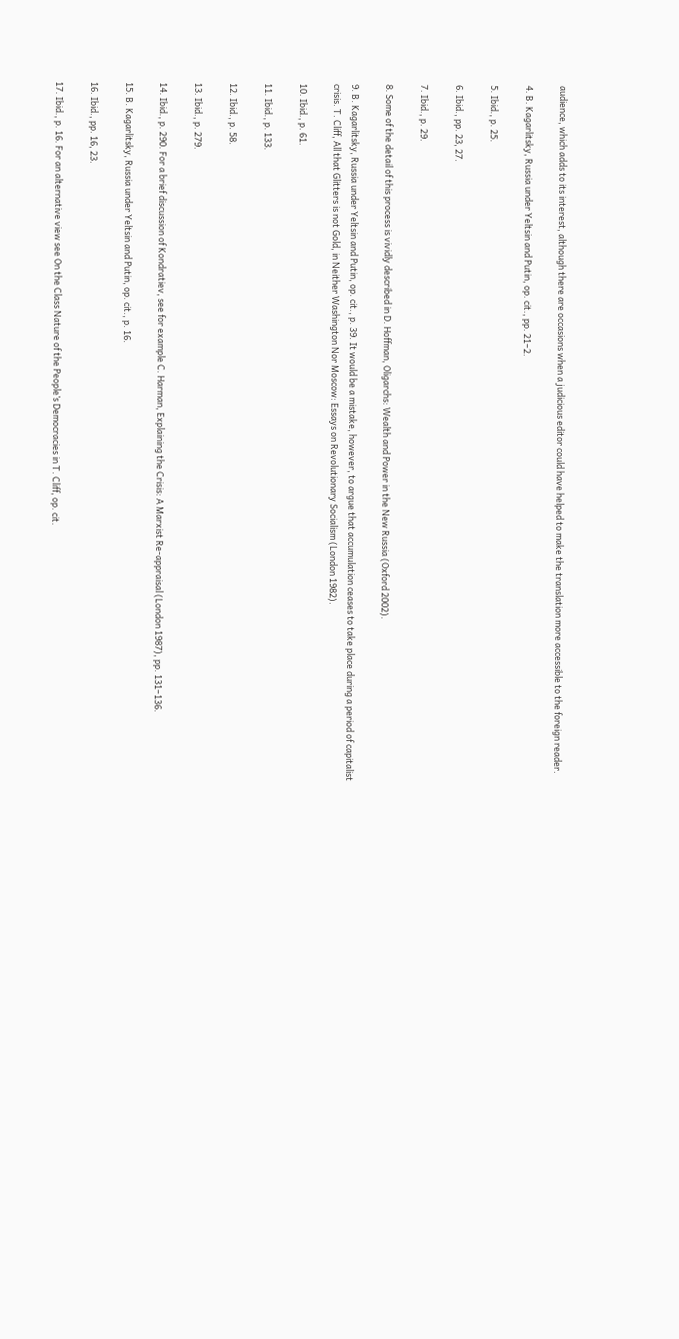audience, which adds to its interest, although there are occasions when a judicious editor could have helped to make the translation more accessible to the foreign reader.

4. B. Kagarlitsky, Russia under Yeltsin and Putin, op. cit., pp. 21–2.

5. Ibid., p. 25.

6. Ibid., pp. 23, 27.

7. Ibid., p. 29.

8. Some of the detail of this process is vividly described in D. Hoffman, Oligarchs: Wealth and Power in the New Russia (Oxford 2002).

9. B. Kagarlitsky, Russia under Yeltsin and Putin, op. cit., p. 39. It would be a mistake, however, to argue that accumulation ceases to take place during a period of capitalist crisis. T. Cliff, All that Glitters is not Gold, in Neither Washington Nor Moscow: Essays on Revolutionary Socialism (London 1982).

10. Ibid., p. 61.

11. Ibid., p. 133.

12. Ibid., p. 58.

13. Ibid., p. 279.

14. Ibid., p. 290. For a brief discussion of Kondratiev, see for example C. Harman, Explaining the Crisis: A Marxist Re-appraisal (London 1987), pp. 131–136.

15. B. Kagarlitsky, Russia under Yeltsin and Putin, op. cit., p. 16.

16. Ibid., pp. 16, 23.

17. Ibid., p. 16. For an alternative view see On the Class Nature of the People’s Democracies in T. Cliff, op. cit.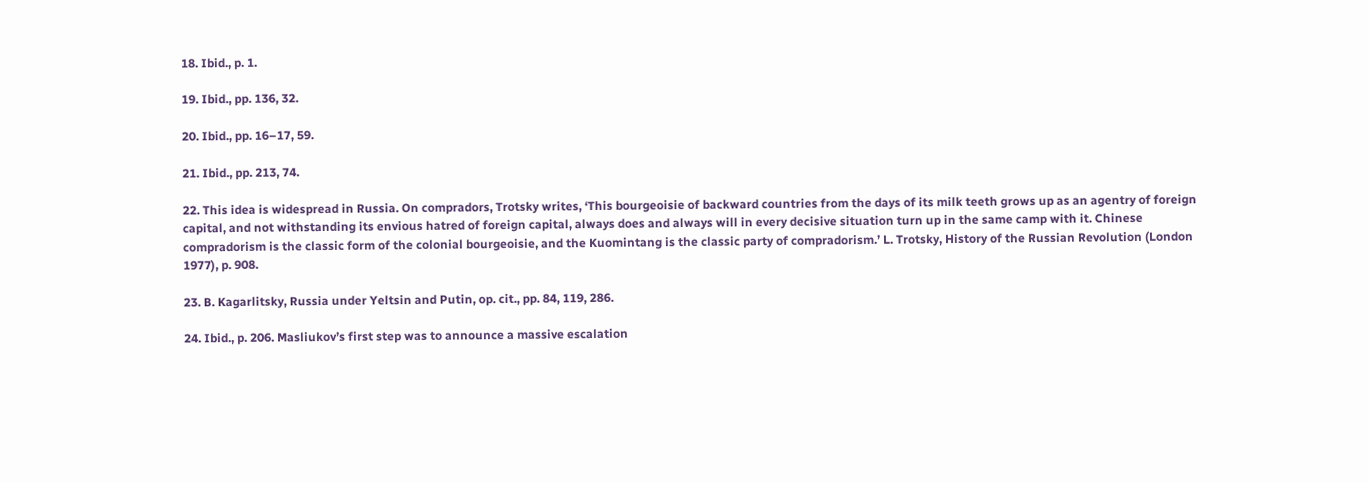18. Ibid., p. 1.

19. Ibid., pp. 136, 32.

20. Ibid., pp. 16–17, 59.

21. Ibid., pp. 213, 74.

22. This idea is widespread in Russia. On compradors, Trotsky writes, ‘This bourgeoisie of backward countries from the days of its milk teeth grows up as an agentry of foreign capital, and not withstanding its envious hatred of foreign capital, always does and always will in every decisive situation turn up in the same camp with it. Chinese compradorism is the classic form of the colonial bourgeoisie, and the Kuomintang is the classic party of compradorism.’ L. Trotsky, History of the Russian Revolution (London 1977), p. 908.

23. B. Kagarlitsky, Russia under Yeltsin and Putin, op. cit., pp. 84, 119, 286.

24. Ibid., p. 206. Masliukov’s first step was to announce a massive escalation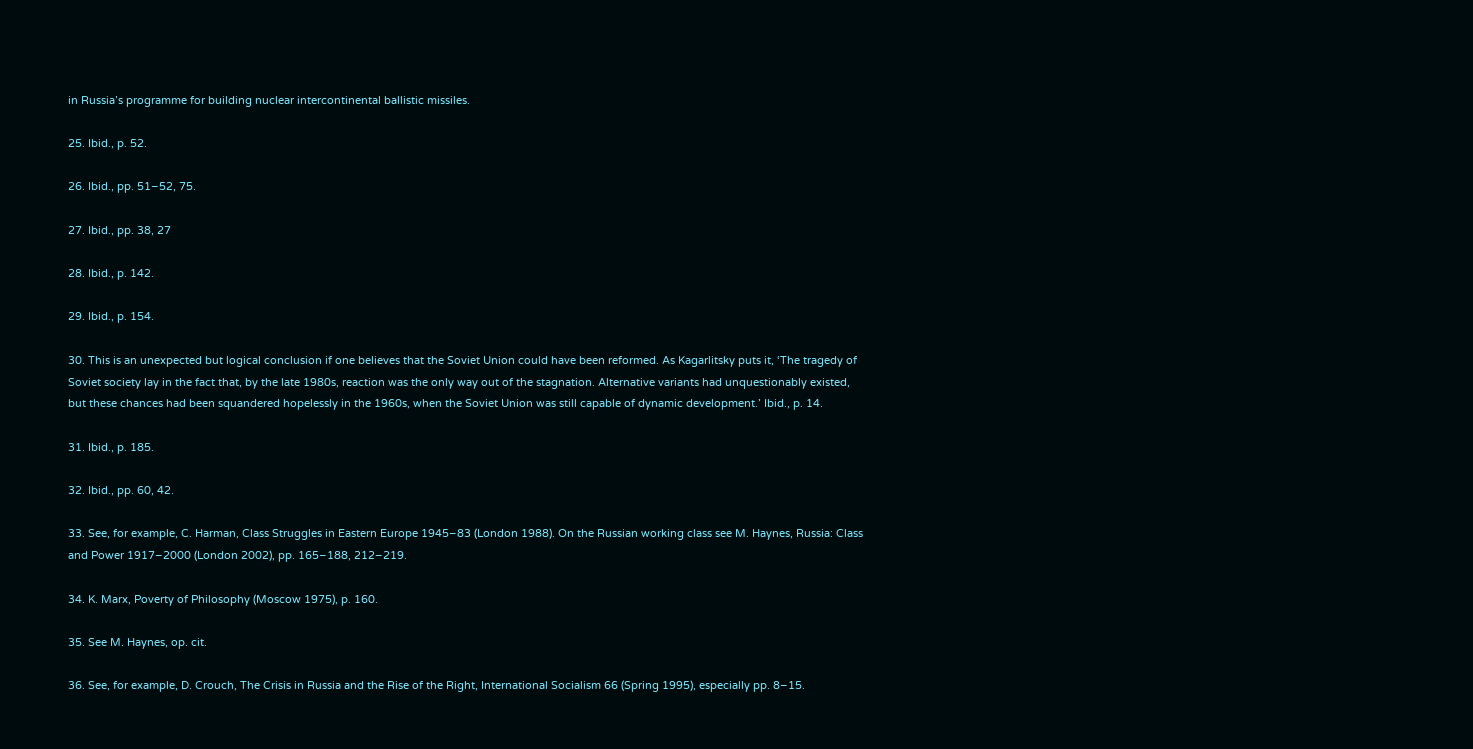in Russia’s programme for building nuclear intercontinental ballistic missiles.

25. Ibid., p. 52.

26. Ibid., pp. 51–52, 75.

27. Ibid., pp. 38, 27

28. Ibid., p. 142.

29. Ibid., p. 154.

30. This is an unexpected but logical conclusion if one believes that the Soviet Union could have been reformed. As Kagarlitsky puts it, ‘The tragedy of Soviet society lay in the fact that, by the late 1980s, reaction was the only way out of the stagnation. Alternative variants had unquestionably existed, but these chances had been squandered hopelessly in the 1960s, when the Soviet Union was still capable of dynamic development.’ Ibid., p. 14.

31. Ibid., p. 185.

32. Ibid., pp. 60, 42.

33. See, for example, C. Harman, Class Struggles in Eastern Europe 1945–83 (London 1988). On the Russian working class see M. Haynes, Russia: Class and Power 1917–2000 (London 2002), pp. 165–188, 212–219.

34. K. Marx, Poverty of Philosophy (Moscow 1975), p. 160.

35. See M. Haynes, op. cit.

36. See, for example, D. Crouch, The Crisis in Russia and the Rise of the Right, International Socialism 66 (Spring 1995), especially pp. 8–15.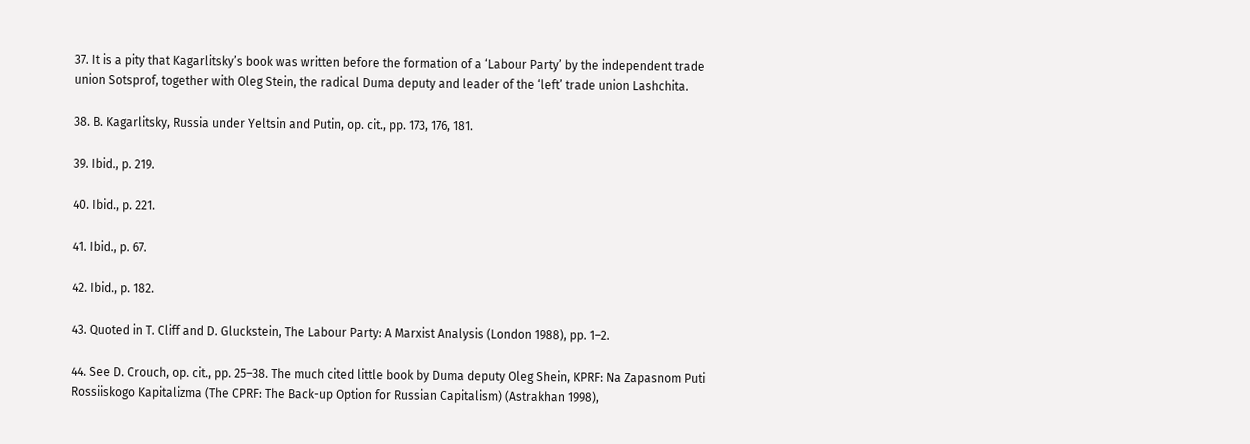37. It is a pity that Kagarlitsky’s book was written before the formation of a ‘Labour Party’ by the independent trade union Sotsprof, together with Oleg Stein, the radical Duma deputy and leader of the ‘left’ trade union Lashchita.

38. B. Kagarlitsky, Russia under Yeltsin and Putin, op. cit., pp. 173, 176, 181.

39. Ibid., p. 219.

40. Ibid., p. 221.

41. Ibid., p. 67.

42. Ibid., p. 182.

43. Quoted in T. Cliff and D. Gluckstein, The Labour Party: A Marxist Analysis (London 1988), pp. 1–2.

44. See D. Crouch, op. cit., pp. 25–38. The much cited little book by Duma deputy Oleg Shein, KPRF: Na Zapasnom Puti Rossiiskogo Kapitalizma (The CPRF: The Back-up Option for Russian Capitalism) (Astrakhan 1998),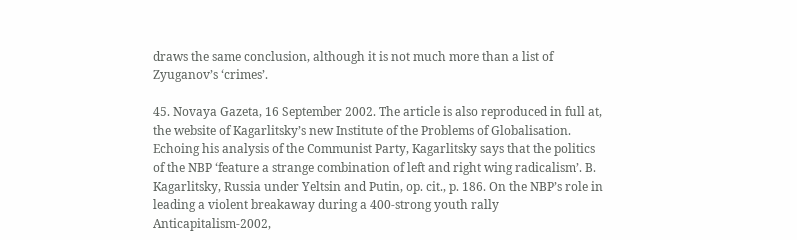draws the same conclusion, although it is not much more than a list of Zyuganov’s ‘crimes’.

45. Novaya Gazeta, 16 September 2002. The article is also reproduced in full at, the website of Kagarlitsky’s new Institute of the Problems of Globalisation. Echoing his analysis of the Communist Party, Kagarlitsky says that the politics of the NBP ‘feature a strange combination of left and right wing radicalism’. B. Kagarlitsky, Russia under Yeltsin and Putin, op. cit., p. 186. On the NBP’s role in leading a violent breakaway during a 400-strong youth rally Anticapitalism-2002,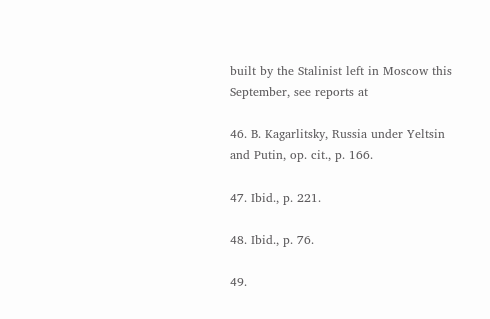built by the Stalinist left in Moscow this September, see reports at

46. B. Kagarlitsky, Russia under Yeltsin and Putin, op. cit., p. 166.

47. Ibid., p. 221.

48. Ibid., p. 76.

49.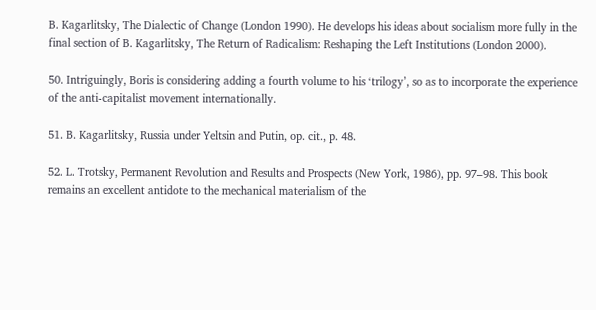B. Kagarlitsky, The Dialectic of Change (London 1990). He develops his ideas about socialism more fully in the final section of B. Kagarlitsky, The Return of Radicalism: Reshaping the Left Institutions (London 2000).

50. Intriguingly, Boris is considering adding a fourth volume to his ‘trilogy’, so as to incorporate the experience of the anti-capitalist movement internationally.

51. B. Kagarlitsky, Russia under Yeltsin and Putin, op. cit., p. 48.

52. L. Trotsky, Permanent Revolution and Results and Prospects (New York, 1986), pp. 97–98. This book remains an excellent antidote to the mechanical materialism of the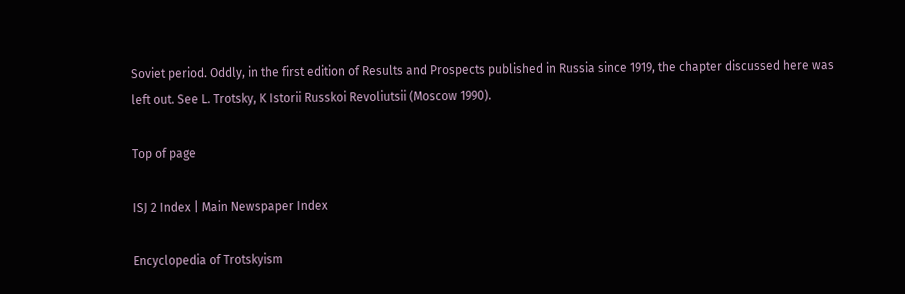Soviet period. Oddly, in the first edition of Results and Prospects published in Russia since 1919, the chapter discussed here was left out. See L. Trotsky, K Istorii Russkoi Revoliutsii (Moscow 1990).

Top of page

ISJ 2 Index | Main Newspaper Index

Encyclopedia of Trotskyism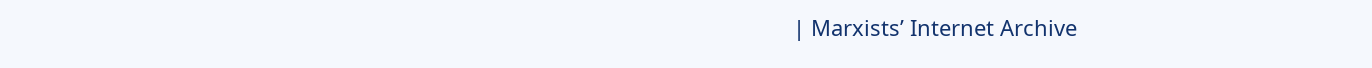| Marxists’ Internet Archive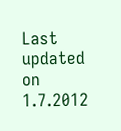Last updated on 1.7.2012